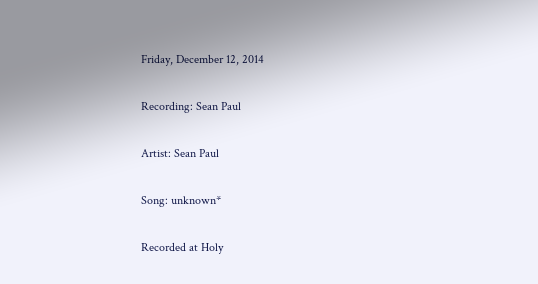Friday, December 12, 2014

Recording: Sean Paul

Artist: Sean Paul

Song: unknown*

Recorded at Holy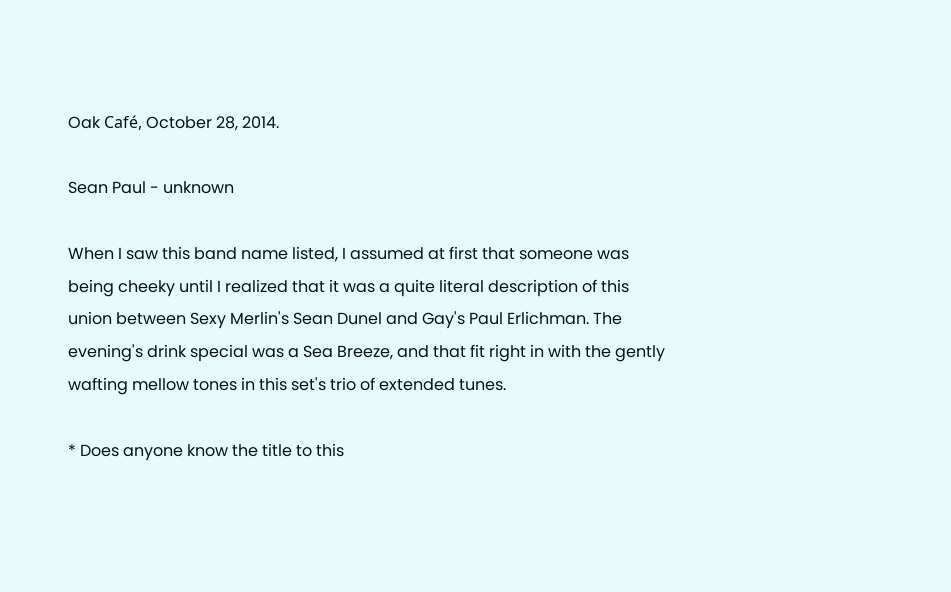Oak Café, October 28, 2014.

Sean Paul - unknown

When I saw this band name listed, I assumed at first that someone was being cheeky until I realized that it was a quite literal description of this union between Sexy Merlin's Sean Dunel and Gay's Paul Erlichman. The evening's drink special was a Sea Breeze, and that fit right in with the gently wafting mellow tones in this set's trio of extended tunes.

* Does anyone know the title to this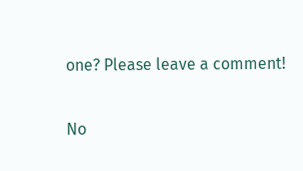one? Please leave a comment!

No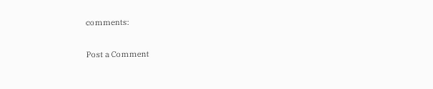comments:

Post a Comment